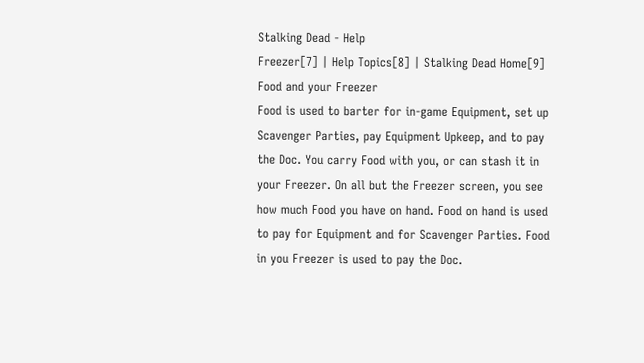Stalking Dead - Help
Freezer[7] | Help Topics[8] | Stalking Dead Home[9]
Food and your Freezer
Food is used to barter for in-game Equipment, set up Scavenger Parties, pay Equipment Upkeep, and to pay the Doc. You carry Food with you, or can stash it in your Freezer. On all but the Freezer screen, you see how much Food you have on hand. Food on hand is used to pay for Equipment and for Scavenger Parties. Food in you Freezer is used to pay the Doc.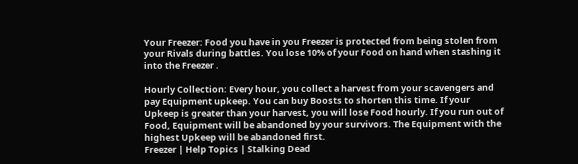Your Freezer: Food you have in you Freezer is protected from being stolen from your Rivals during battles. You lose 10% of your Food on hand when stashing it into the Freezer .

Hourly Collection: Every hour, you collect a harvest from your scavengers and pay Equipment upkeep. You can buy Boosts to shorten this time. If your Upkeep is greater than your harvest, you will lose Food hourly. If you run out of Food, Equipment will be abandoned by your survivors. The Equipment with the highest Upkeep will be abandoned first.
Freezer | Help Topics | Stalking Dead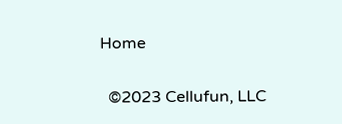Home

  ©2023 Cellufun, LLC